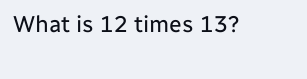What is 12 times 13?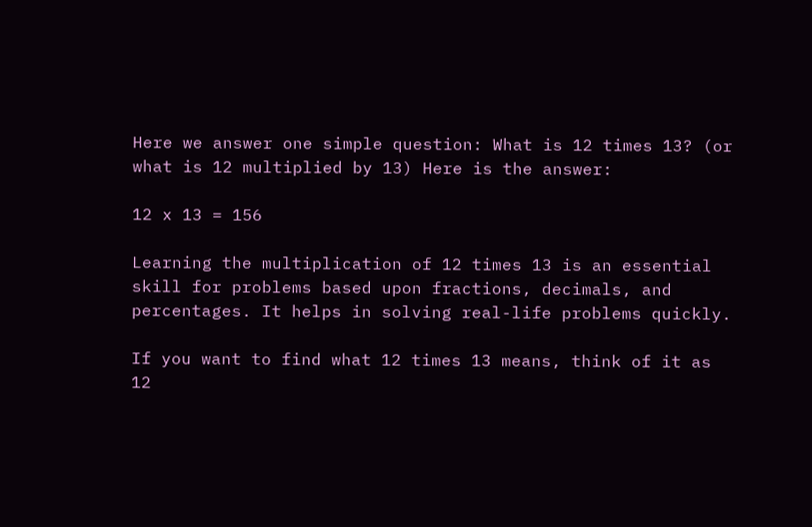Here we answer one simple question: What is 12 times 13? (or what is 12 multiplied by 13) Here is the answer:

12 x 13 = 156

Learning the multiplication of 12 times 13 is an essential skill for problems based upon fractions, decimals, and percentages. It helps in solving real-life problems quickly.

If you want to find what 12 times 13 means, think of it as 12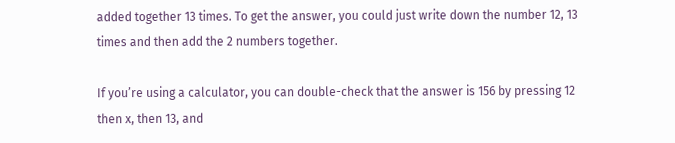added together 13 times. To get the answer, you could just write down the number 12, 13 times and then add the 2 numbers together.

If you’re using a calculator, you can double-check that the answer is 156 by pressing 12 then x, then 13, and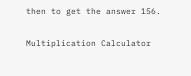then to get the answer 156.

Multiplication Calculator